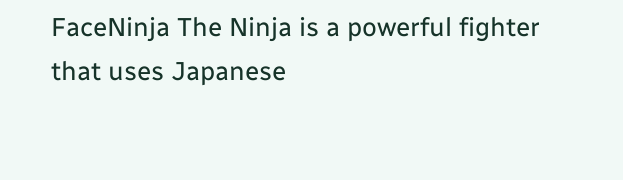FaceNinja The Ninja is a powerful fighter that uses Japanese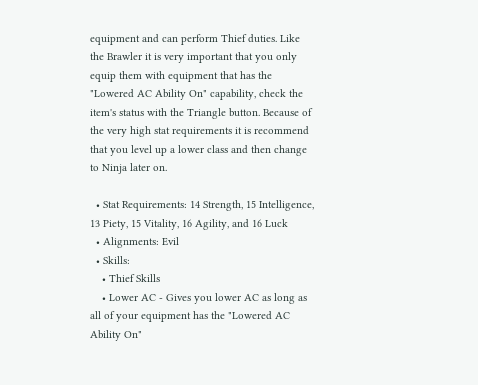equipment and can perform Thief duties. Like the Brawler it is very important that you only equip them with equipment that has the "Lowered AC Ability On" capability, check the item's status with the Triangle button. Because of the very high stat requirements it is recommend that you level up a lower class and then change to Ninja later on.

  • Stat Requirements: 14 Strength, 15 Intelligence, 13 Piety, 15 Vitality, 16 Agility, and 16 Luck
  • Alignments: Evil
  • Skills:
    • Thief Skills
    • Lower AC - Gives you lower AC as long as all of your equipment has the "Lowered AC Ability On"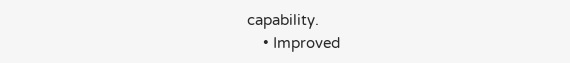capability.
    • Improved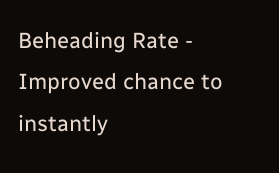Beheading Rate - Improved chance to instantly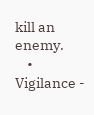kill an enemy.
    • Vigilance -